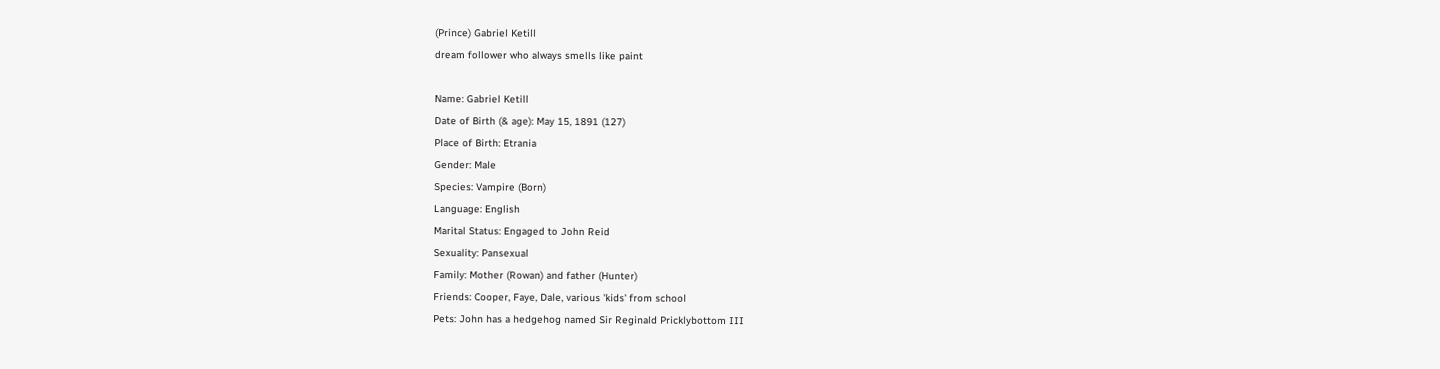(Prince) Gabriel Ketill
dream follower who always smells like paint

Name: Gabriel Ketill
Date of Birth (& age): May 15, 1891 (127)
Place of Birth: Etrania
Gender: Male
Species: Vampire (Born)
Language: English
Marital Status: Engaged to John Reid
Sexuality: Pansexual
Family: Mother (Rowan) and father (Hunter)
Friends: Cooper, Faye, Dale, various 'kids' from school
Pets: John has a hedgehog named Sir Reginald Pricklybottom III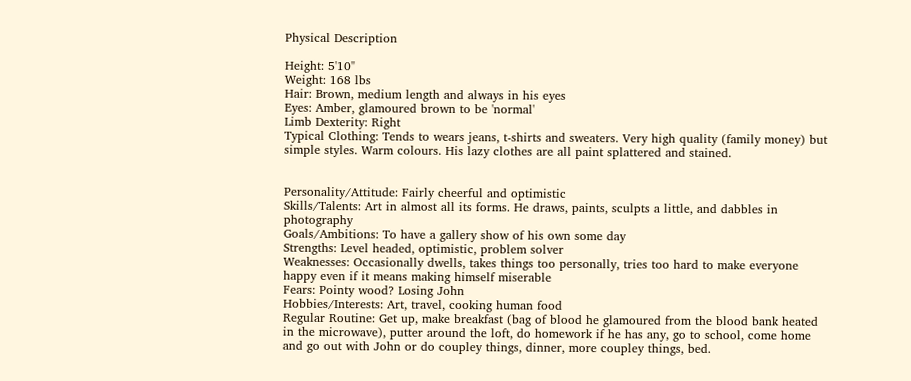Physical Description

Height: 5'10"
Weight: 168 lbs
Hair: Brown, medium length and always in his eyes
Eyes: Amber, glamoured brown to be 'normal'
Limb Dexterity: Right
Typical Clothing: Tends to wears jeans, t-shirts and sweaters. Very high quality (family money) but simple styles. Warm colours. His lazy clothes are all paint splattered and stained.


Personality/Attitude: Fairly cheerful and optimistic
Skills/Talents: Art in almost all its forms. He draws, paints, sculpts a little, and dabbles in photography
Goals/Ambitions: To have a gallery show of his own some day
Strengths: Level headed, optimistic, problem solver
Weaknesses: Occasionally dwells, takes things too personally, tries too hard to make everyone happy even if it means making himself miserable
Fears: Pointy wood? Losing John
Hobbies/Interests: Art, travel, cooking human food
Regular Routine: Get up, make breakfast (bag of blood he glamoured from the blood bank heated in the microwave), putter around the loft, do homework if he has any, go to school, come home and go out with John or do coupley things, dinner, more coupley things, bed.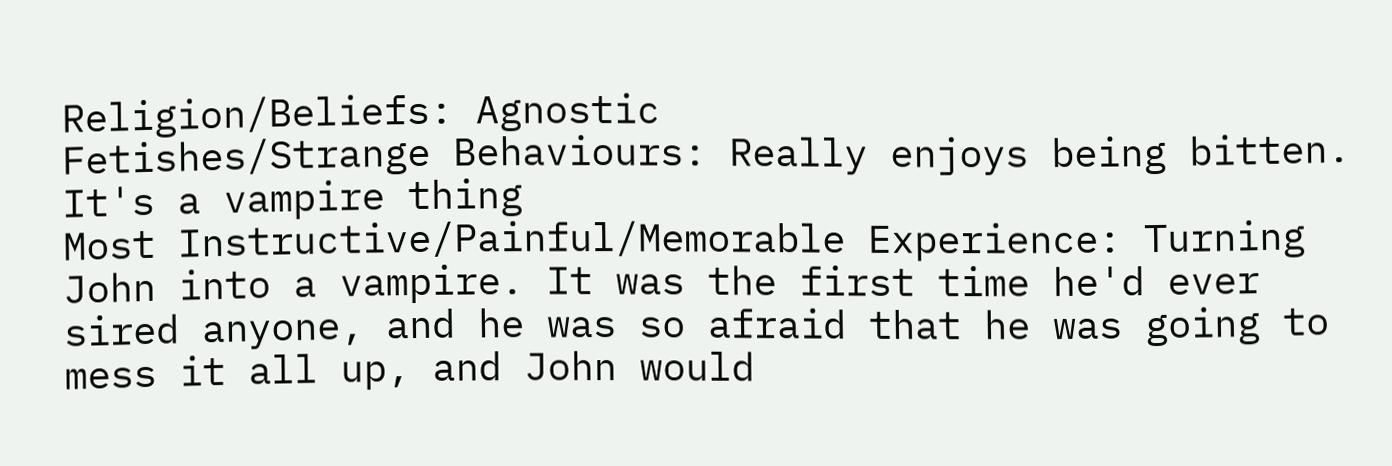Religion/Beliefs: Agnostic
Fetishes/Strange Behaviours: Really enjoys being bitten. It's a vampire thing
Most Instructive/Painful/Memorable Experience: Turning John into a vampire. It was the first time he'd ever sired anyone, and he was so afraid that he was going to mess it all up, and John would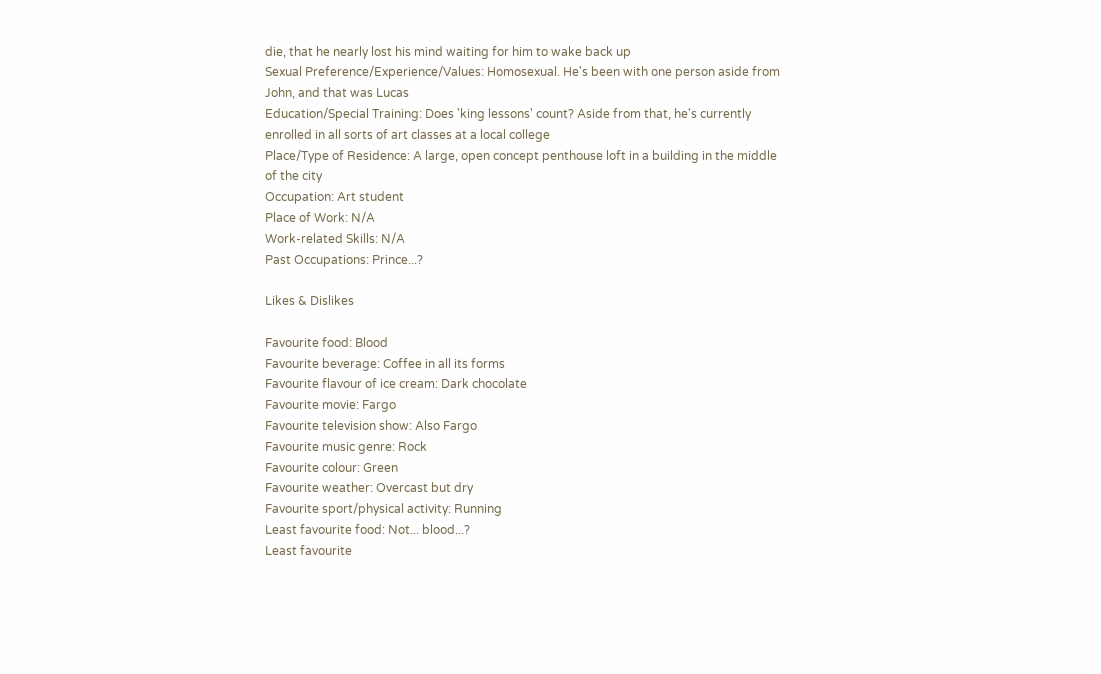die, that he nearly lost his mind waiting for him to wake back up
Sexual Preference/Experience/Values: Homosexual. He's been with one person aside from John, and that was Lucas
Education/Special Training: Does 'king lessons' count? Aside from that, he's currently enrolled in all sorts of art classes at a local college
Place/Type of Residence: A large, open concept penthouse loft in a building in the middle of the city
Occupation: Art student
Place of Work: N/A
Work-related Skills: N/A
Past Occupations: Prince...?

Likes & Dislikes

Favourite food: Blood
Favourite beverage: Coffee in all its forms
Favourite flavour of ice cream: Dark chocolate
Favourite movie: Fargo
Favourite television show: Also Fargo
Favourite music genre: Rock
Favourite colour: Green
Favourite weather: Overcast but dry
Favourite sport/physical activity: Running
Least favourite food: Not... blood...?
Least favourite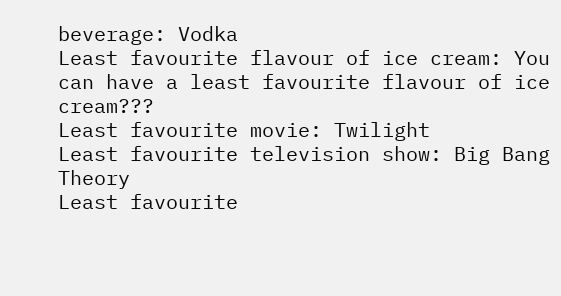beverage: Vodka
Least favourite flavour of ice cream: You can have a least favourite flavour of ice cream???
Least favourite movie: Twilight
Least favourite television show: Big Bang Theory
Least favourite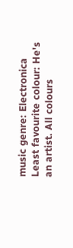music genre: Electronica
Least favourite colour: He's an artist. All colours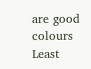are good colours
Least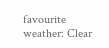favourite weather: Clear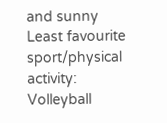and sunny
Least favourite sport/physical activity: Volleyball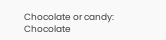Chocolate or candy: Chocolate